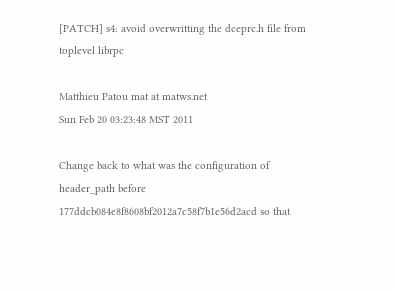[PATCH] s4: avoid overwritting the dceprc.h file from toplevel librpc

Matthieu Patou mat at matws.net
Sun Feb 20 03:23:48 MST 2011

Change back to what was the configuration of header_path before
177ddcb084e8f8608bf2012a7c58f7b1e56d2acd so that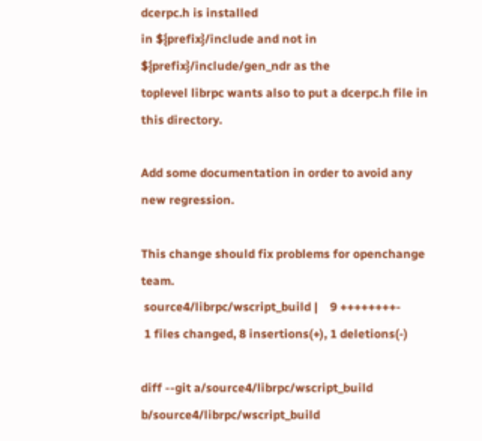dcerpc.h is installed
in ${prefix}/include and not in ${prefix}/include/gen_ndr as the
toplevel librpc wants also to put a dcerpc.h file in this directory.

Add some documentation in order to avoid any new regression.

This change should fix problems for openchange team.
 source4/librpc/wscript_build |    9 ++++++++-
 1 files changed, 8 insertions(+), 1 deletions(-)

diff --git a/source4/librpc/wscript_build b/source4/librpc/wscript_build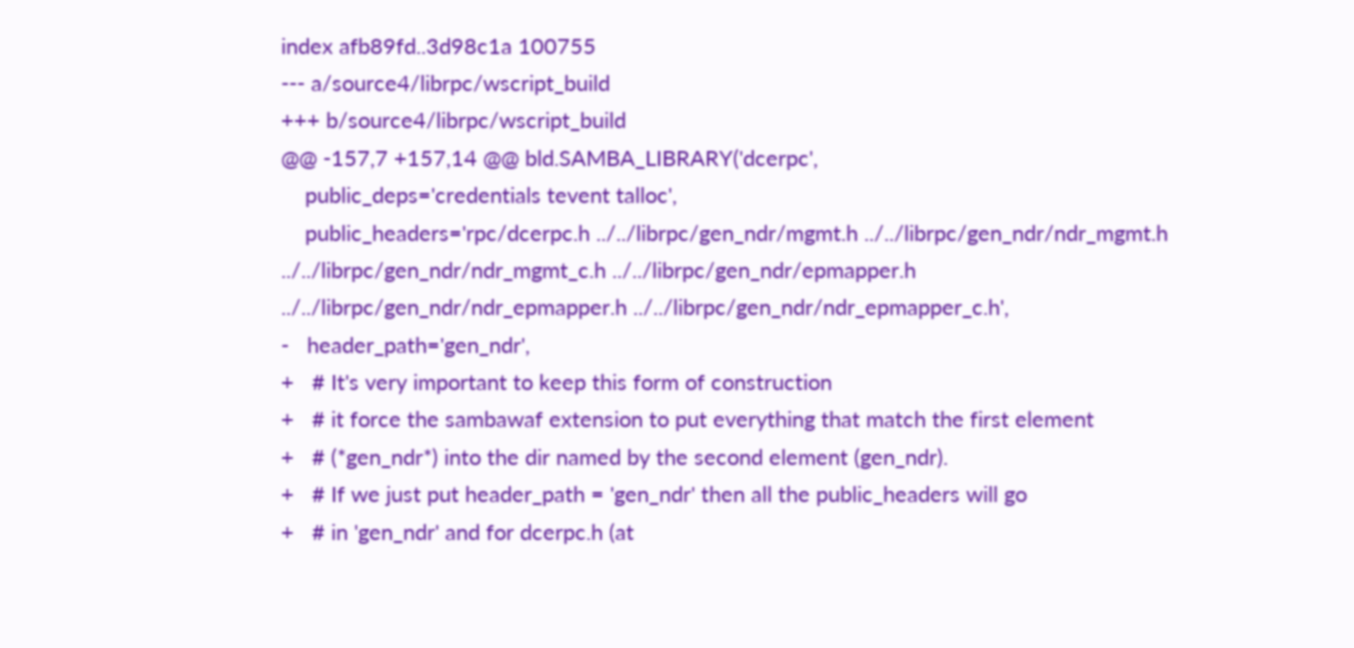index afb89fd..3d98c1a 100755
--- a/source4/librpc/wscript_build
+++ b/source4/librpc/wscript_build
@@ -157,7 +157,14 @@ bld.SAMBA_LIBRARY('dcerpc',
    public_deps='credentials tevent talloc',
    public_headers='rpc/dcerpc.h ../../librpc/gen_ndr/mgmt.h ../../librpc/gen_ndr/ndr_mgmt.h ../../librpc/gen_ndr/ndr_mgmt_c.h ../../librpc/gen_ndr/epmapper.h ../../librpc/gen_ndr/ndr_epmapper.h ../../librpc/gen_ndr/ndr_epmapper_c.h',
-   header_path='gen_ndr',
+   # It's very important to keep this form of construction
+   # it force the sambawaf extension to put everything that match the first element
+   # (*gen_ndr*) into the dir named by the second element (gen_ndr).
+   # If we just put header_path = 'gen_ndr' then all the public_headers will go
+   # in 'gen_ndr' and for dcerpc.h (at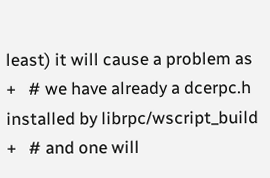least) it will cause a problem as
+   # we have already a dcerpc.h installed by librpc/wscript_build
+   # and one will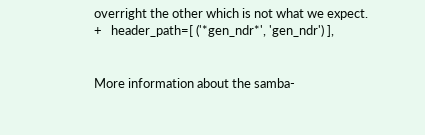overright the other which is not what we expect.
+   header_path=[ ('*gen_ndr*', 'gen_ndr') ],


More information about the samba-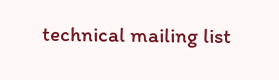technical mailing list